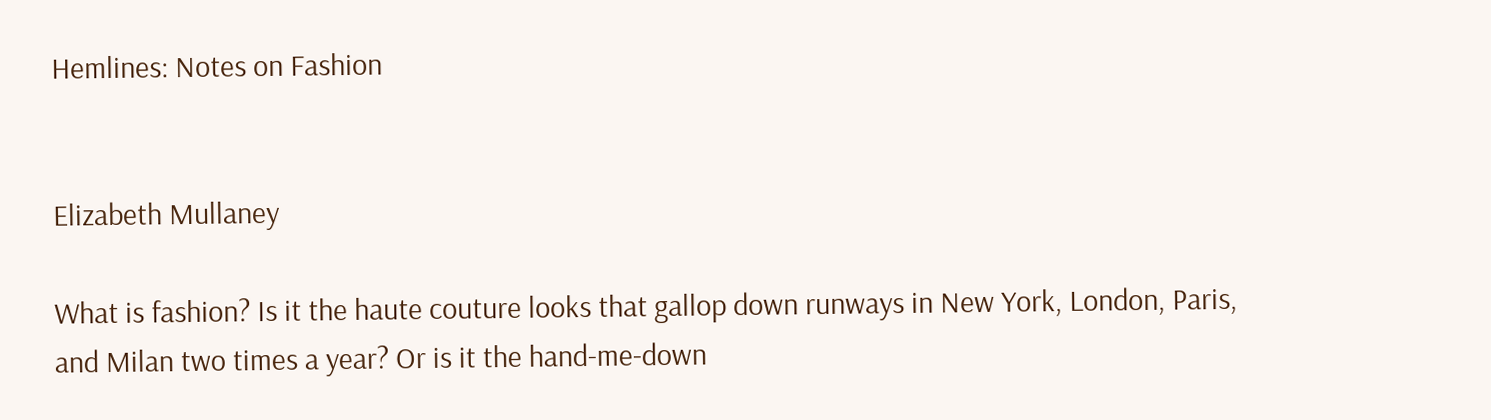Hemlines: Notes on Fashion


Elizabeth Mullaney

What is fashion? Is it the haute couture looks that gallop down runways in New York, London, Paris, and Milan two times a year? Or is it the hand-me-down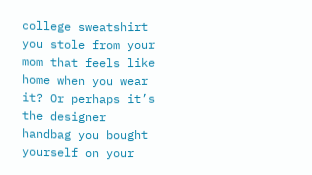college sweatshirt you stole from your mom that feels like home when you wear it? Or perhaps it’s the designer handbag you bought yourself on your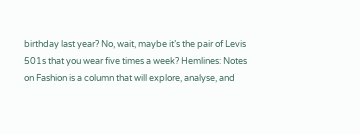birthday last year? No, wait, maybe it’s the pair of Levis 501s that you wear five times a week? Hemlines: Notes on Fashion is a column that will explore, analyse, and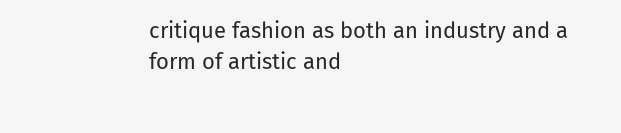critique fashion as both an industry and a form of artistic and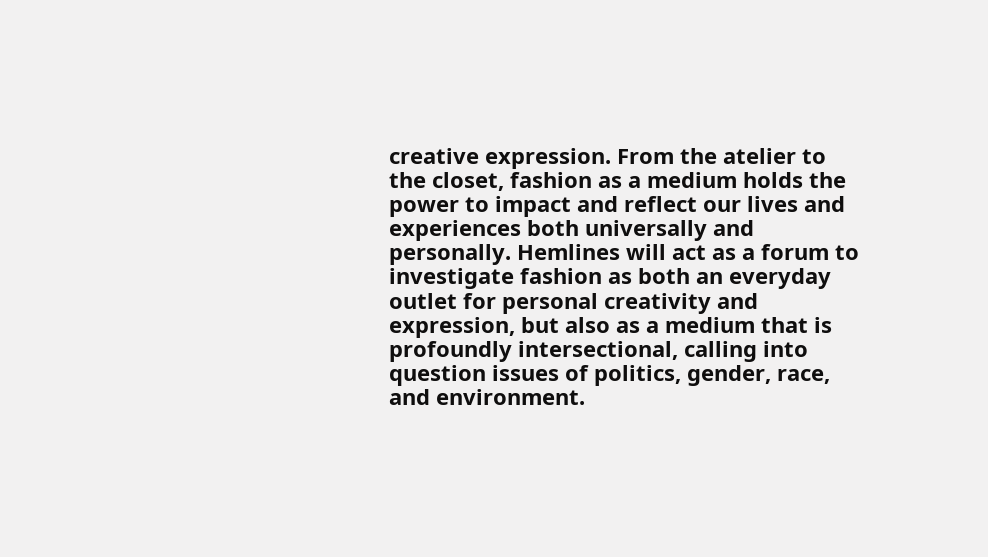creative expression. From the atelier to the closet, fashion as a medium holds the power to impact and reflect our lives and experiences both universally and personally. Hemlines will act as a forum to investigate fashion as both an everyday outlet for personal creativity and expression, but also as a medium that is profoundly intersectional, calling into question issues of politics, gender, race, and environment.